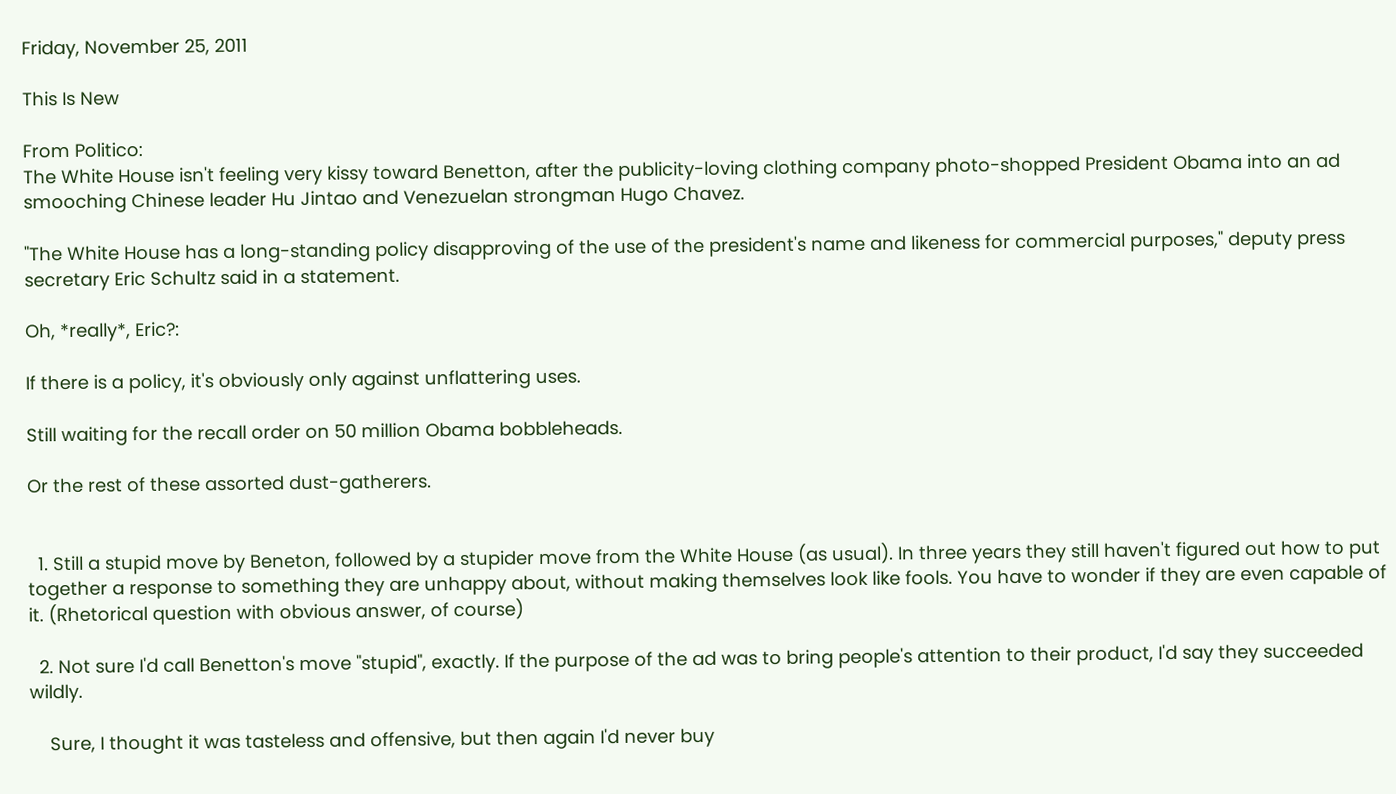Friday, November 25, 2011

This Is New

From Politico:
The White House isn't feeling very kissy toward Benetton, after the publicity-loving clothing company photo-shopped President Obama into an ad smooching Chinese leader Hu Jintao and Venezuelan strongman Hugo Chavez.

"The White House has a long-standing policy disapproving of the use of the president's name and likeness for commercial purposes," deputy press secretary Eric Schultz said in a statement.

Oh, *really*, Eric?:

If there is a policy, it's obviously only against unflattering uses.

Still waiting for the recall order on 50 million Obama bobbleheads.

Or the rest of these assorted dust-gatherers.


  1. Still a stupid move by Beneton, followed by a stupider move from the White House (as usual). In three years they still haven't figured out how to put together a response to something they are unhappy about, without making themselves look like fools. You have to wonder if they are even capable of it. (Rhetorical question with obvious answer, of course)

  2. Not sure I'd call Benetton's move "stupid", exactly. If the purpose of the ad was to bring people's attention to their product, I'd say they succeeded wildly.

    Sure, I thought it was tasteless and offensive, but then again I'd never buy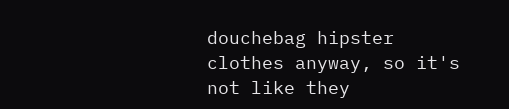douchebag hipster clothes anyway, so it's not like they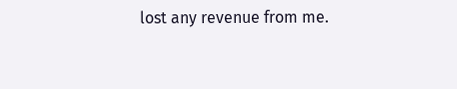lost any revenue from me.